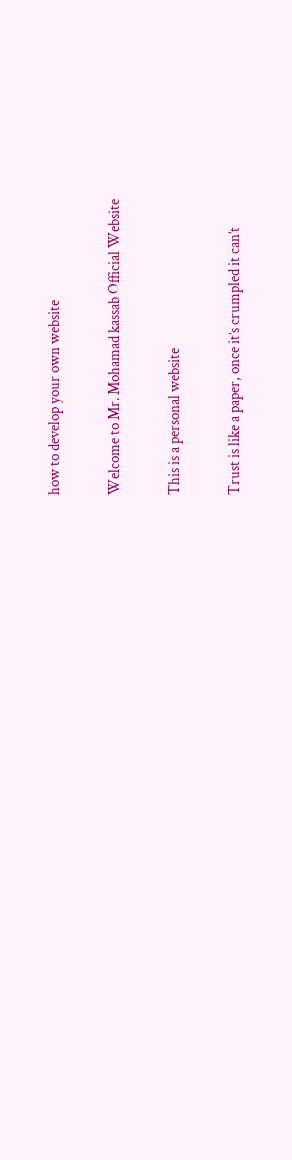how to develop your own website

Welcome to Mr. Mohamad kassab Official Website

This is a personal website

Trust is like a paper, once it’s crumpled it can’t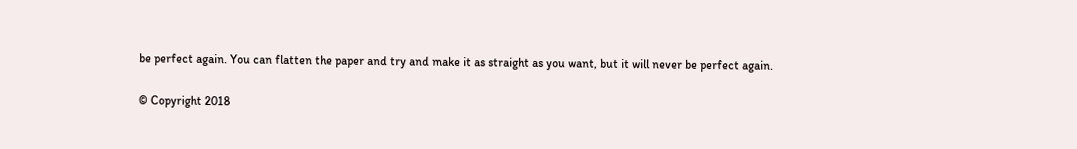be perfect again. You can flatten the paper and try and make it as straight as you want, but it will never be perfect again.

© Copyright 2018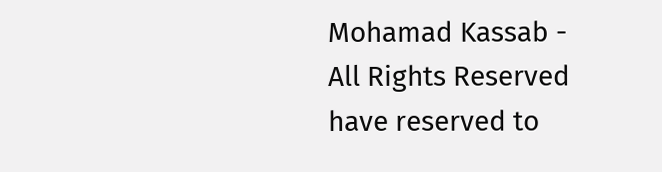Mohamad Kassab - All Rights Reserved have reserved to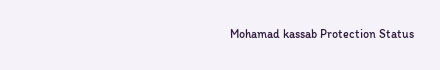Mohamad kassab Protection Status